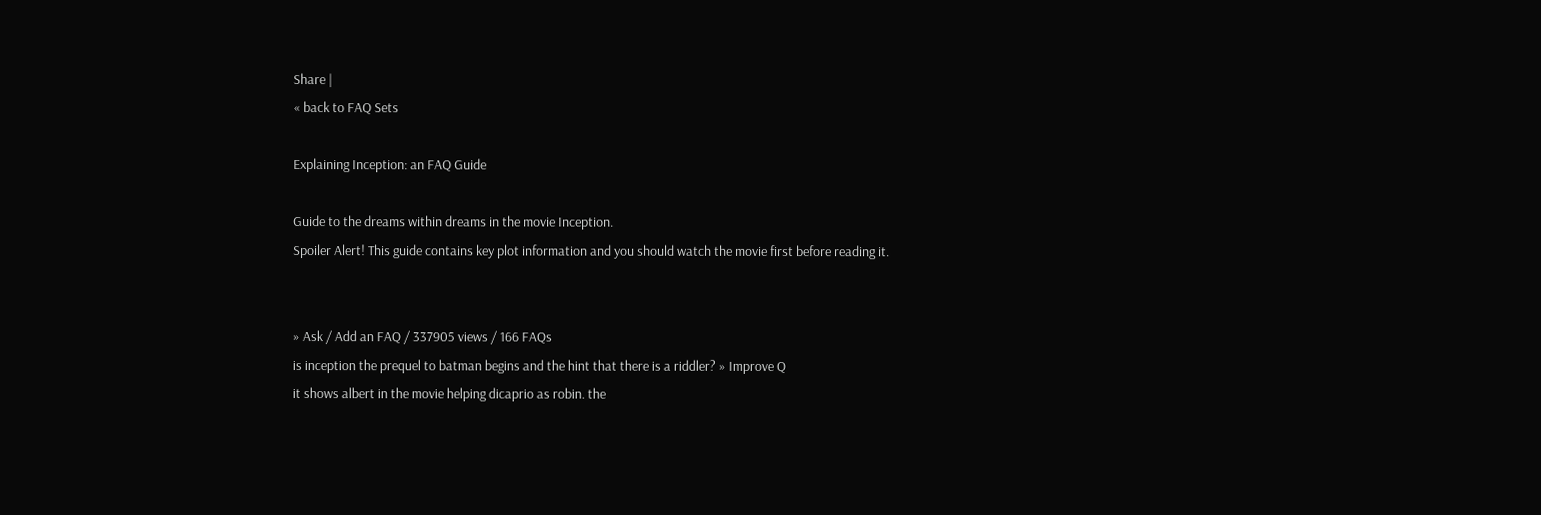Share |
« back to FAQ Sets

Explaining Inception: an FAQ Guide

Guide to the dreams within dreams in the movie Inception.
Spoiler Alert! This guide contains key plot information and you should watch the movie first before reading it.


» Ask / Add an FAQ / 337905 views / 166 FAQs
is inception the prequel to batman begins and the hint that there is a riddler? » Improve Q
it shows albert in the movie helping dicaprio as robin. the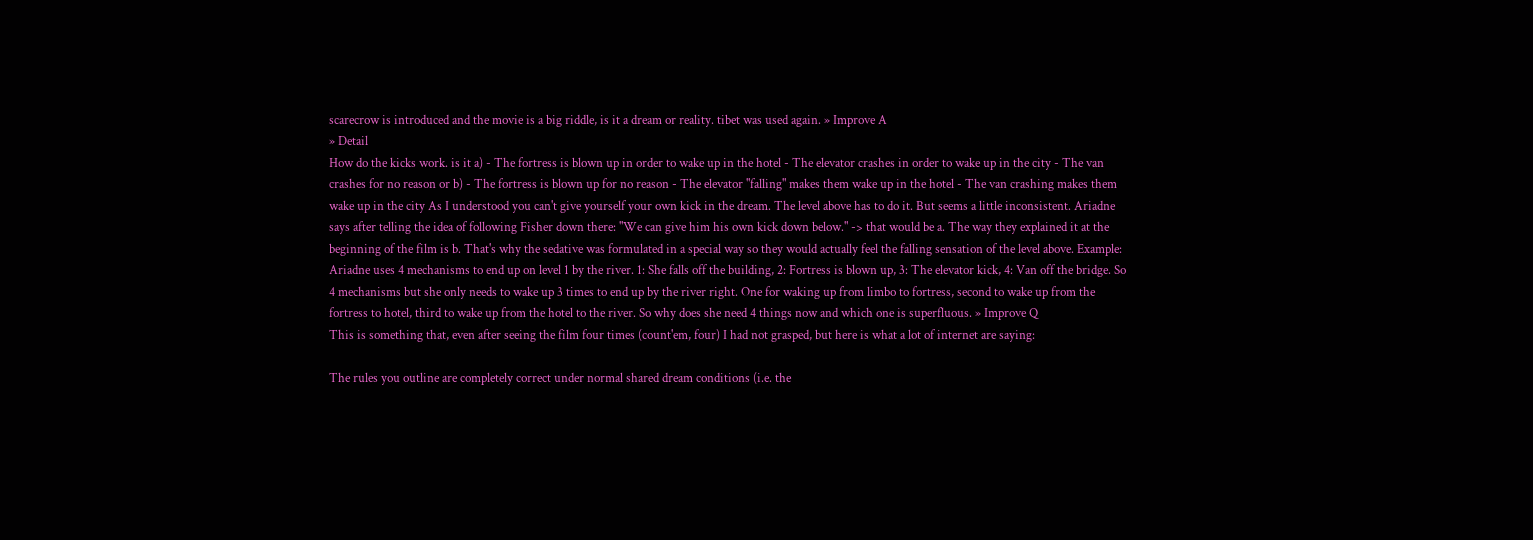scarecrow is introduced and the movie is a big riddle, is it a dream or reality. tibet was used again. » Improve A
» Detail
How do the kicks work. is it a) - The fortress is blown up in order to wake up in the hotel - The elevator crashes in order to wake up in the city - The van crashes for no reason or b) - The fortress is blown up for no reason - The elevator "falling" makes them wake up in the hotel - The van crashing makes them wake up in the city As I understood you can't give yourself your own kick in the dream. The level above has to do it. But seems a little inconsistent. Ariadne says after telling the idea of following Fisher down there: "We can give him his own kick down below." -> that would be a. The way they explained it at the beginning of the film is b. That's why the sedative was formulated in a special way so they would actually feel the falling sensation of the level above. Example: Ariadne uses 4 mechanisms to end up on level 1 by the river. 1: She falls off the building, 2: Fortress is blown up, 3: The elevator kick, 4: Van off the bridge. So 4 mechanisms but she only needs to wake up 3 times to end up by the river right. One for waking up from limbo to fortress, second to wake up from the fortress to hotel, third to wake up from the hotel to the river. So why does she need 4 things now and which one is superfluous. » Improve Q
This is something that, even after seeing the film four times (count'em, four) I had not grasped, but here is what a lot of internet are saying:

The rules you outline are completely correct under normal shared dream conditions (i.e. the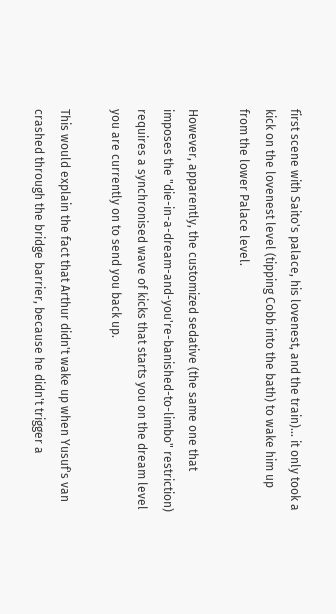first scene with Saito's palace, his lovenest, and the train)... it only took a kick on the lovenest level (tipping Cobb into the bath) to wake him up from the lower Palace level.

However, apparently, the customized sedative (the same one that imposes the "die-in-a-dream-and-you're-banished-to-limbo" restriction) requires a synchronised wave of kicks that starts you on the dream level you are currently on to send you back up.

This would explain the fact that Arthur didn't wake up when Yusuf's van crashed through the bridge barrier, because he didn't trigger a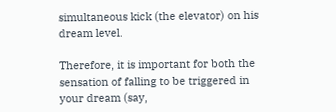simultaneous kick (the elevator) on his dream level.

Therefore, it is important for both the sensation of falling to be triggered in your dream (say,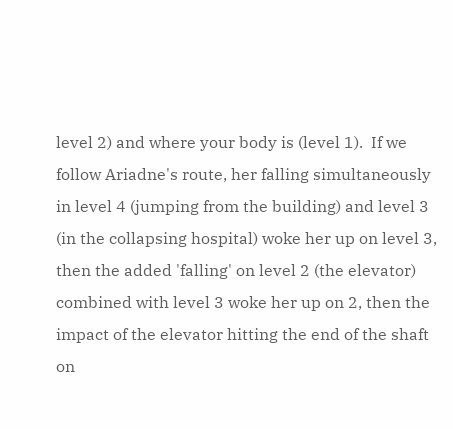level 2) and where your body is (level 1).  If we follow Ariadne's route, her falling simultaneously in level 4 (jumping from the building) and level 3 (in the collapsing hospital) woke her up on level 3, then the added 'falling' on level 2 (the elevator) combined with level 3 woke her up on 2, then the impact of the elevator hitting the end of the shaft on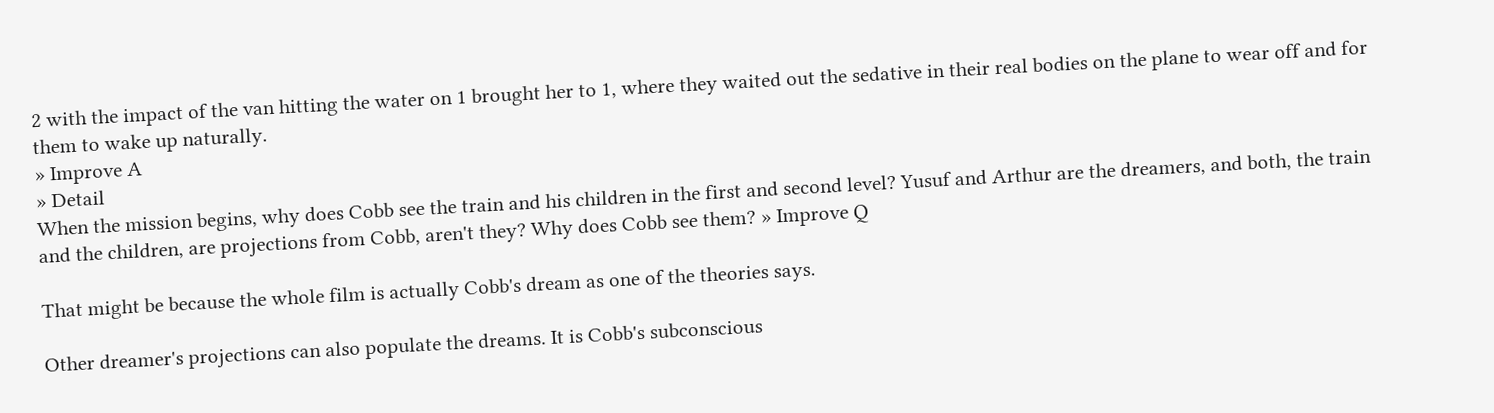2 with the impact of the van hitting the water on 1 brought her to 1, where they waited out the sedative in their real bodies on the plane to wear off and for them to wake up naturally.
» Improve A
» Detail
When the mission begins, why does Cobb see the train and his children in the first and second level? Yusuf and Arthur are the dreamers, and both, the train and the children, are projections from Cobb, aren't they? Why does Cobb see them? » Improve Q

That might be because the whole film is actually Cobb's dream as one of the theories says.

Other dreamer's projections can also populate the dreams. It is Cobb's subconscious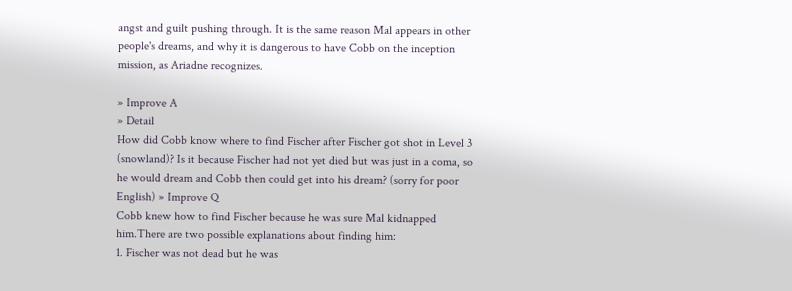angst and guilt pushing through. It is the same reason Mal appears in other people's dreams, and why it is dangerous to have Cobb on the inception mission, as Ariadne recognizes.

» Improve A
» Detail
How did Cobb know where to find Fischer after Fischer got shot in Level 3 (snowland)? Is it because Fischer had not yet died but was just in a coma, so he would dream and Cobb then could get into his dream? (sorry for poor English) » Improve Q
Cobb knew how to find Fischer because he was sure Mal kidnapped him.There are two possible explanations about finding him:
1. Fischer was not dead but he was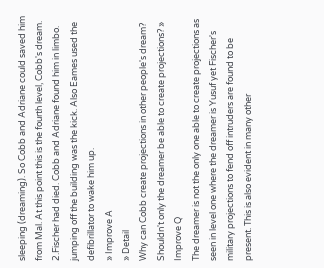sleeping (dreaming). So Cobb and Adriane could saved him from Mal. At this point this is the fourth level, Cobb's dream.
2.Fischer had died. Cobb and Adriane found him in limbo.
jumping off the building was the kick. Also Eames used the defibrillator to wake him up.
» Improve A
» Detail
Why can Cobb create projections in other people's dream? Shouldn't only the dreamer be able to create projections? » Improve Q
The dreamer is not the only one able to create projections as seen in level one where the dreamer is Yusuf yet Fischer's military projections to fend off intruders are found to be present. This is also evident in many other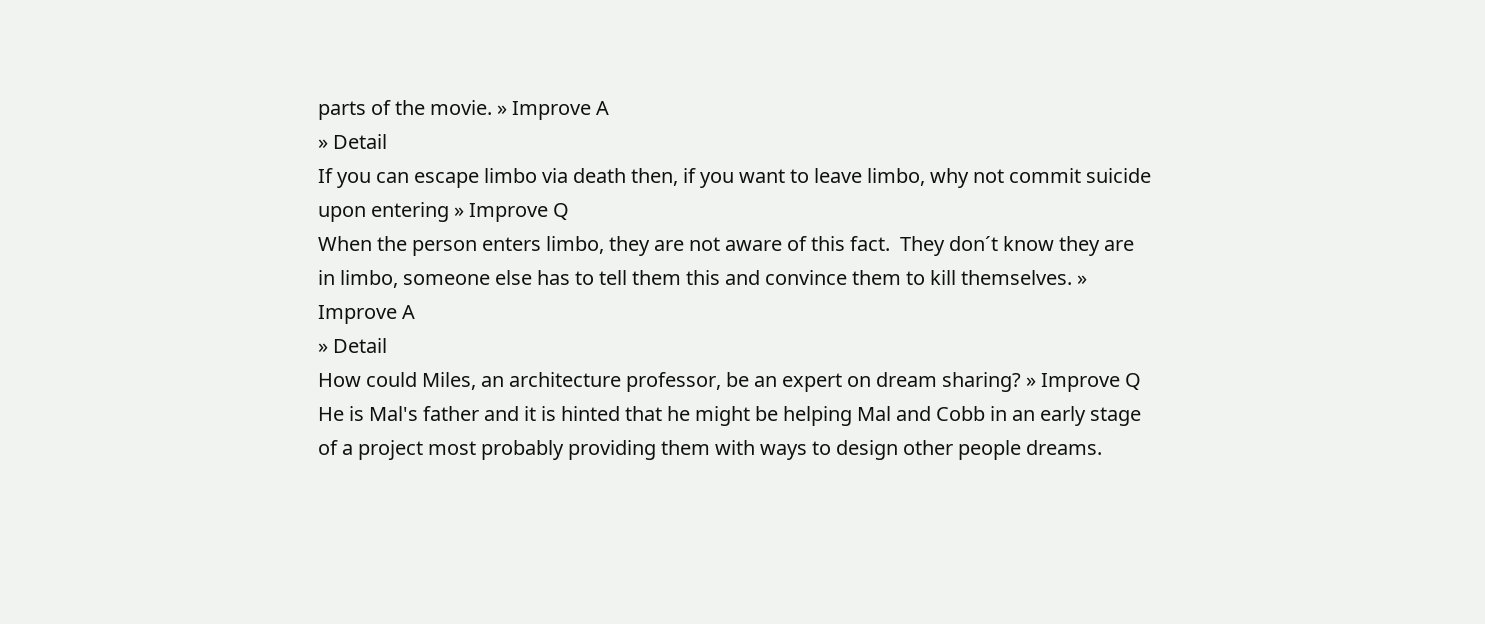parts of the movie. » Improve A
» Detail
If you can escape limbo via death then, if you want to leave limbo, why not commit suicide upon entering » Improve Q
When the person enters limbo, they are not aware of this fact.  They don´t know they are in limbo, someone else has to tell them this and convince them to kill themselves. » Improve A
» Detail
How could Miles, an architecture professor, be an expert on dream sharing? » Improve Q
He is Mal's father and it is hinted that he might be helping Mal and Cobb in an early stage of a project most probably providing them with ways to design other people dreams.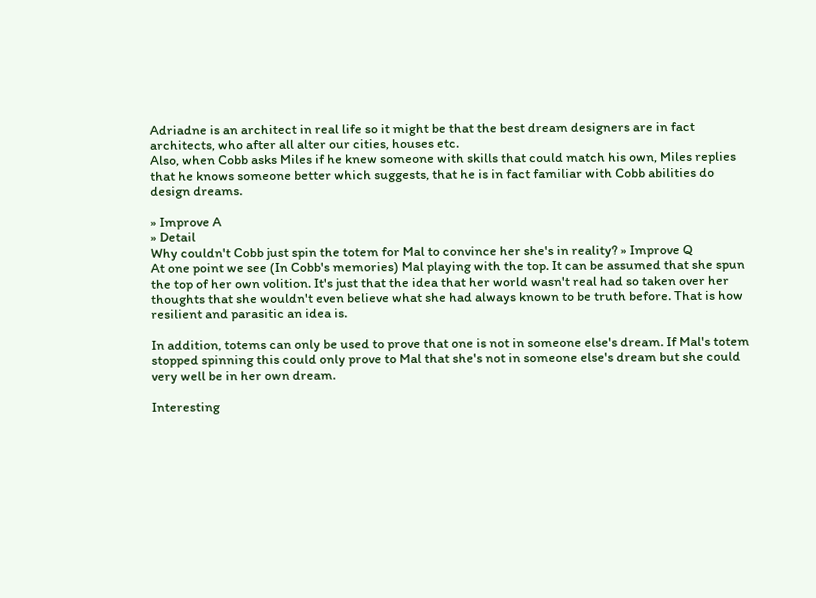Adriadne is an architect in real life so it might be that the best dream designers are in fact architects, who after all alter our cities, houses etc.
Also, when Cobb asks Miles if he knew someone with skills that could match his own, Miles replies that he knows someone better which suggests, that he is in fact familiar with Cobb abilities do design dreams.

» Improve A
» Detail
Why couldn't Cobb just spin the totem for Mal to convince her she's in reality? » Improve Q
At one point we see (In Cobb's memories) Mal playing with the top. It can be assumed that she spun the top of her own volition. It's just that the idea that her world wasn't real had so taken over her thoughts that she wouldn't even believe what she had always known to be truth before. That is how resilient and parasitic an idea is.

In addition, totems can only be used to prove that one is not in someone else's dream. If Mal's totem stopped spinning this could only prove to Mal that she's not in someone else's dream but she could very well be in her own dream.

Interesting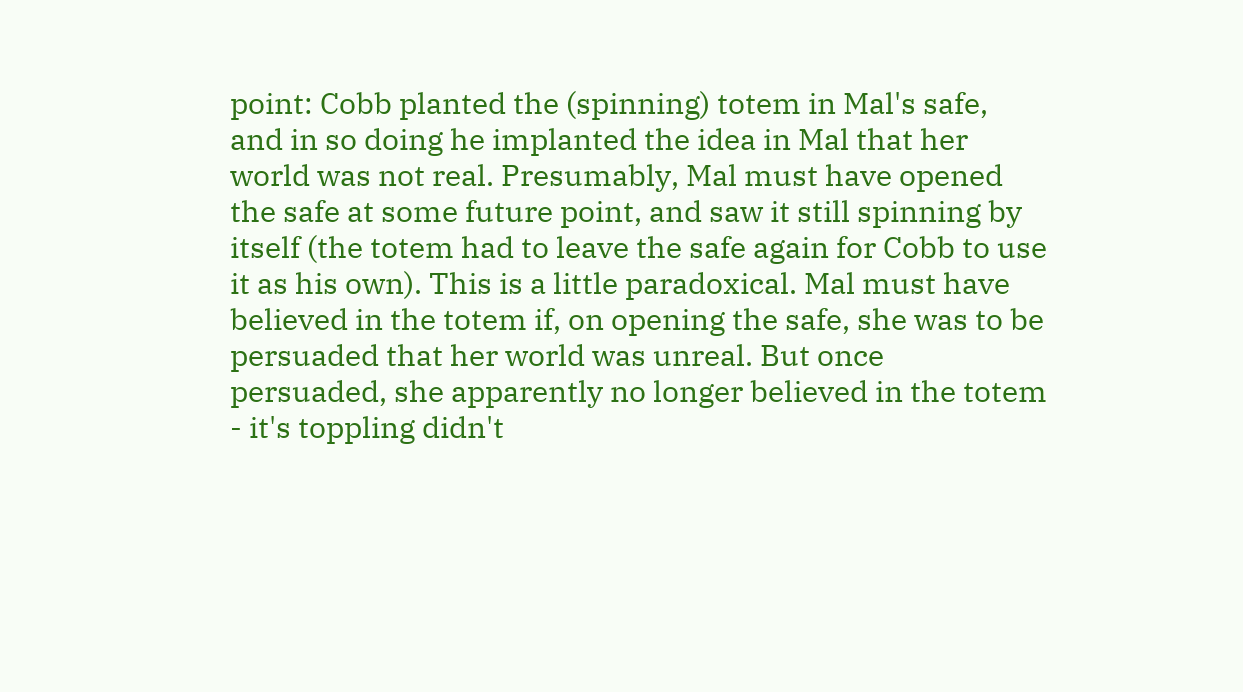point: Cobb planted the (spinning) totem in Mal's safe, and in so doing he implanted the idea in Mal that her world was not real. Presumably, Mal must have opened the safe at some future point, and saw it still spinning by itself (the totem had to leave the safe again for Cobb to use it as his own). This is a little paradoxical. Mal must have believed in the totem if, on opening the safe, she was to be persuaded that her world was unreal. But once persuaded, she apparently no longer believed in the totem - it's toppling didn't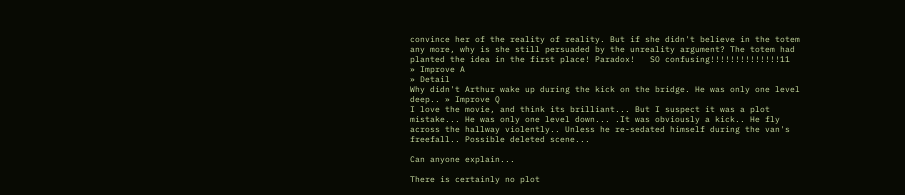convince her of the reality of reality. But if she didn't believe in the totem any more, why is she still persuaded by the unreality argument? The totem had planted the idea in the first place! Paradox!   SO confusing!!!!!!!!!!!!!!11
» Improve A
» Detail
Why didn't Arthur wake up during the kick on the bridge. He was only one level deep.. » Improve Q
I love the movie, and think its brilliant... But I suspect it was a plot mistake... He was only one level down... .It was obviously a kick.. He fly across the hallway violently.. Unless he re-sedated himself during the van's freefall.. Possible deleted scene...

Can anyone explain...

There is certainly no plot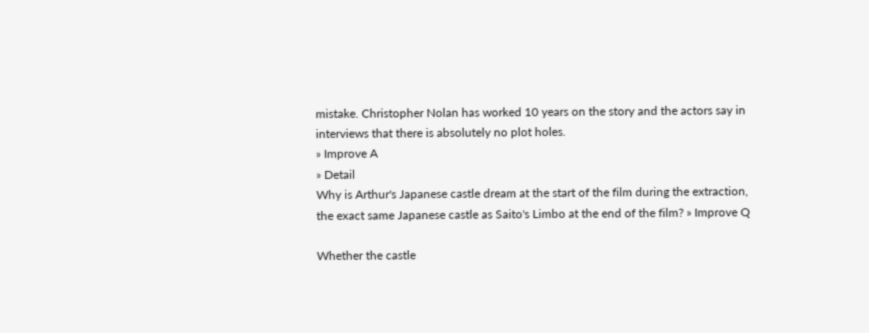mistake. Christopher Nolan has worked 10 years on the story and the actors say in interviews that there is absolutely no plot holes.
» Improve A
» Detail
Why is Arthur's Japanese castle dream at the start of the film during the extraction, the exact same Japanese castle as Saito's Limbo at the end of the film? » Improve Q

Whether the castle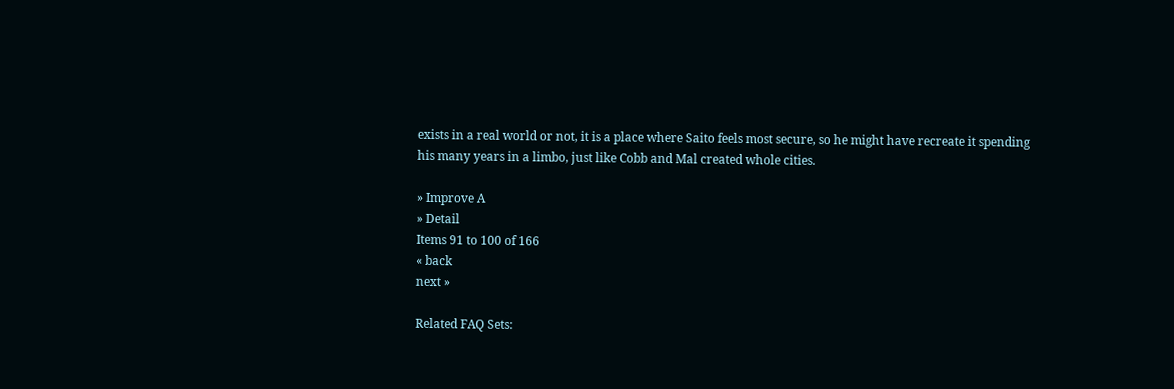exists in a real world or not, it is a place where Saito feels most secure, so he might have recreate it spending his many years in a limbo, just like Cobb and Mal created whole cities.

» Improve A
» Detail
Items 91 to 100 of 166
« back
next »

Related FAQ Sets: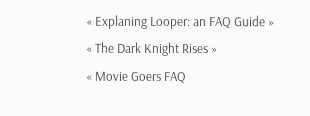« Explaning Looper: an FAQ Guide »
« The Dark Knight Rises »
« Movie Goers FAQ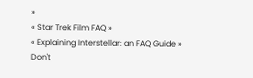»
« Star Trek Film FAQ »
« Explaining Interstellar: an FAQ Guide »
Don't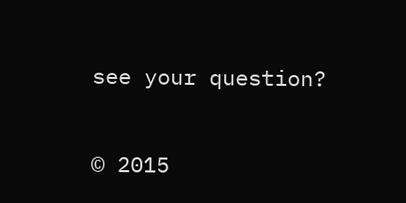see your question?

© 2015